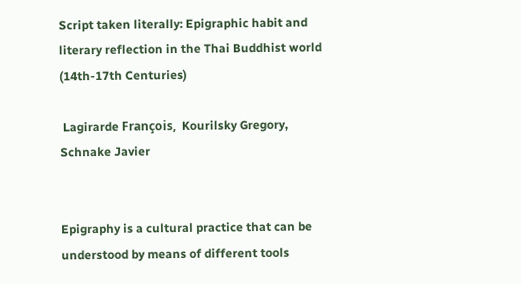Script taken literally: Epigraphic habit and literary reflection in the Thai Buddhist world (14th-17th Centuries)

 Lagirarde François,  Kourilsky Gregory,  Schnake Javier


Epigraphy is a cultural practice that can be understood by means of different tools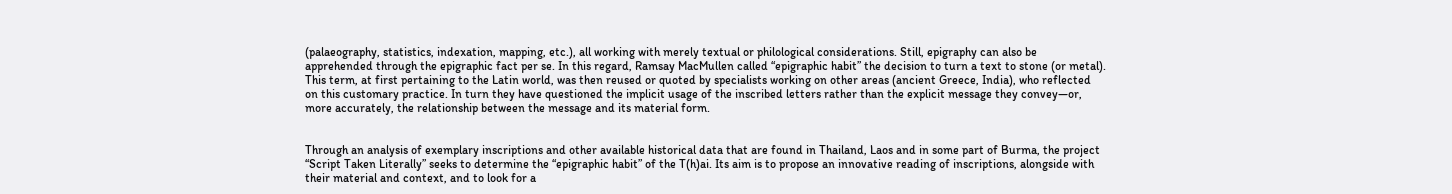(palaeography, statistics, indexation, mapping, etc.), all working with merely textual or philological considerations. Still, epigraphy can also be apprehended through the epigraphic fact per se. In this regard, Ramsay MacMullen called “epigraphic habit” the decision to turn a text to stone (or metal). This term, at first pertaining to the Latin world, was then reused or quoted by specialists working on other areas (ancient Greece, India), who reflected on this customary practice. In turn they have questioned the implicit usage of the inscribed letters rather than the explicit message they convey—or, more accurately, the relationship between the message and its material form.


Through an analysis of exemplary inscriptions and other available historical data that are found in Thailand, Laos and in some part of Burma, the project “Script Taken Literally” seeks to determine the “epigraphic habit” of the T(h)ai. Its aim is to propose an innovative reading of inscriptions, alongside with their material and context, and to look for a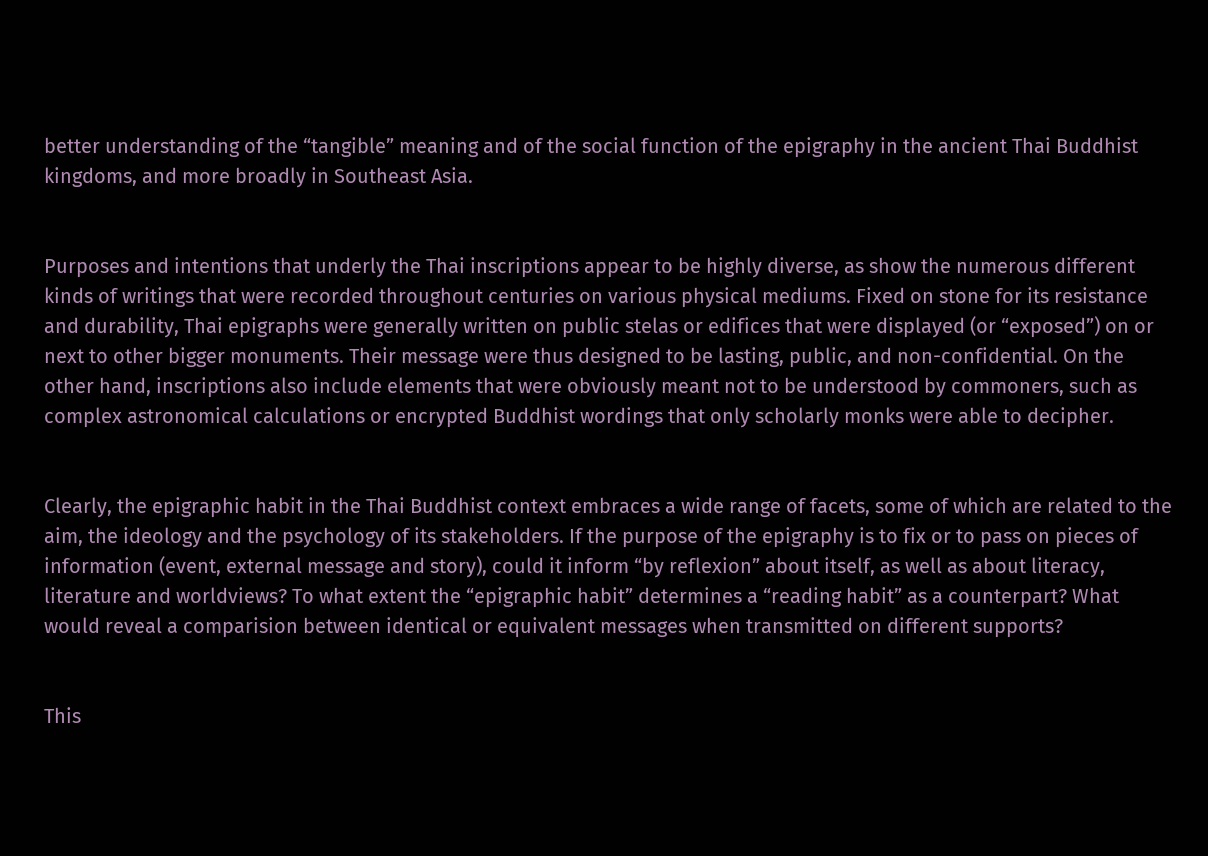better understanding of the “tangible” meaning and of the social function of the epigraphy in the ancient Thai Buddhist kingdoms, and more broadly in Southeast Asia.


Purposes and intentions that underly the Thai inscriptions appear to be highly diverse, as show the numerous different kinds of writings that were recorded throughout centuries on various physical mediums. Fixed on stone for its resistance and durability, Thai epigraphs were generally written on public stelas or edifices that were displayed (or “exposed”) on or next to other bigger monuments. Their message were thus designed to be lasting, public, and non-confidential. On the other hand, inscriptions also include elements that were obviously meant not to be understood by commoners, such as complex astronomical calculations or encrypted Buddhist wordings that only scholarly monks were able to decipher.


Clearly, the epigraphic habit in the Thai Buddhist context embraces a wide range of facets, some of which are related to the aim, the ideology and the psychology of its stakeholders. If the purpose of the epigraphy is to fix or to pass on pieces of information (event, external message and story), could it inform “by reflexion” about itself, as well as about literacy, literature and worldviews? To what extent the “epigraphic habit” determines a “reading habit” as a counterpart? What would reveal a comparision between identical or equivalent messages when transmitted on different supports?


This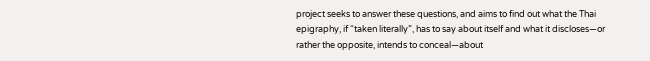project seeks to answer these questions, and aims to find out what the Thai epigraphy, if “taken literally”, has to say about itself and what it discloses—or rather the opposite, intends to conceal—about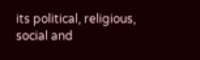its political, religious, social and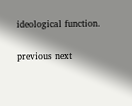ideological function.

previous next